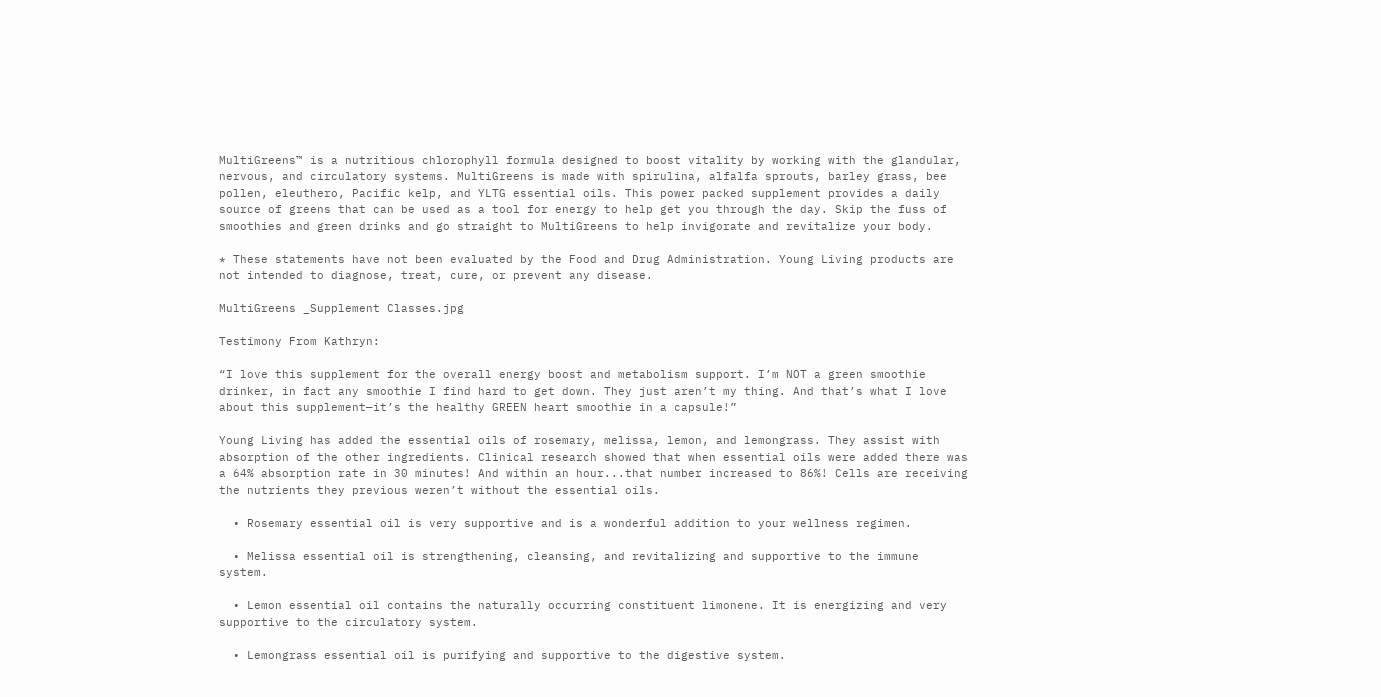MultiGreens™ is a nutritious chlorophyll formula designed to boost vitality by working with the glandular, nervous, and circulatory systems. MultiGreens is made with spirulina, alfalfa sprouts, barley grass, bee pollen, eleuthero, Pacific kelp, and YLTG essential oils. This power packed supplement provides a daily source of greens that can be used as a tool for energy to help get you through the day. Skip the fuss of smoothies and green drinks and go straight to MultiGreens to help invigorate and revitalize your body.

* These statements have not been evaluated by the Food and Drug Administration. Young Living products are not intended to diagnose, treat, cure, or prevent any disease.

MultiGreens _Supplement Classes.jpg

Testimony From Kathryn:

“I love this supplement for the overall energy boost and metabolism support. I’m NOT a green smoothie drinker, in fact any smoothie I find hard to get down. They just aren’t my thing. And that’s what I love about this supplement—it’s the healthy GREEN heart smoothie in a capsule!”

Young Living has added the essential oils of rosemary, melissa, lemon, and lemongrass. They assist with absorption of the other ingredients. Clinical research showed that when essential oils were added there was a 64% absorption rate in 30 minutes! And within an hour...that number increased to 86%! Cells are receiving the nutrients they previous weren’t without the essential oils.

  • Rosemary essential oil is very supportive and is a wonderful addition to your wellness regimen.

  • Melissa essential oil is strengthening, cleansing, and revitalizing and supportive to the immune system.

  • Lemon essential oil contains the naturally occurring constituent limonene. It is energizing and very supportive to the circulatory system.

  • Lemongrass essential oil is purifying and supportive to the digestive system.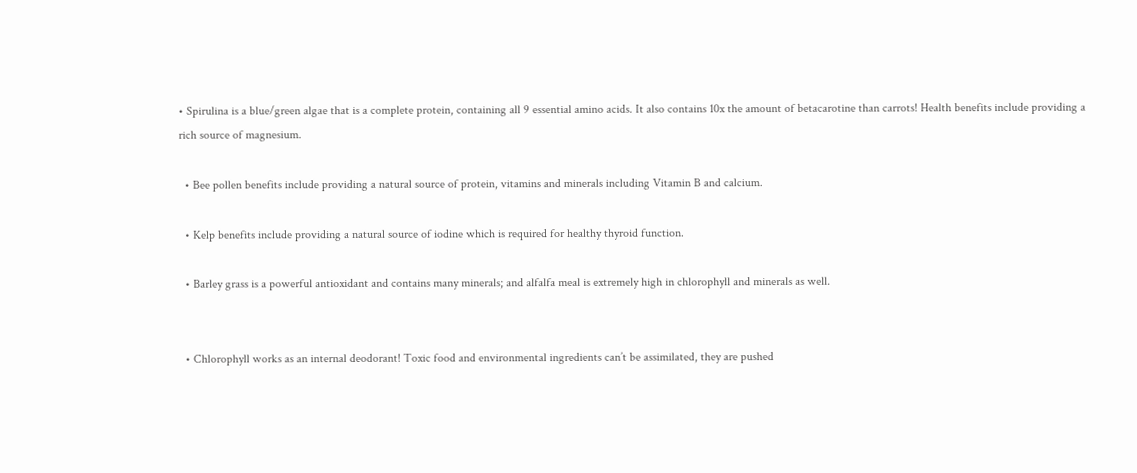• Spirulina is a blue/green algae that is a complete protein, containing all 9 essential amino acids. It also contains 10x the amount of betacarotine than carrots! Health benefits include providing a rich source of magnesium.

  • Bee pollen benefits include providing a natural source of protein, vitamins and minerals including Vitamin B and calcium.

  • Kelp benefits include providing a natural source of iodine which is required for healthy thyroid function.

  • Barley grass is a powerful antioxidant and contains many minerals; and alfalfa meal is extremely high in chlorophyll and minerals as well.


  • Chlorophyll works as an internal deodorant! Toxic food and environmental ingredients can’t be assimilated, they are pushed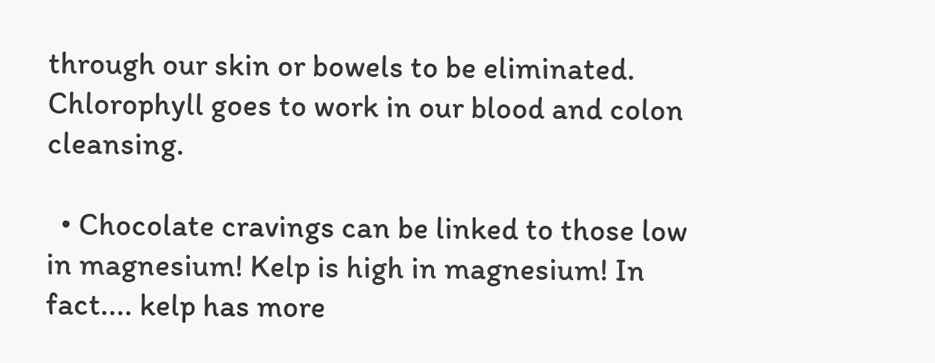through our skin or bowels to be eliminated. Chlorophyll goes to work in our blood and colon cleansing.

  • Chocolate cravings can be linked to those low in magnesium! Kelp is high in magnesium! In fact.... kelp has more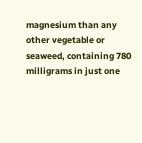magnesium than any other vegetable or seaweed, containing 780 milligrams in just one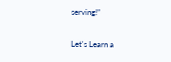serving!”

Let's Learn a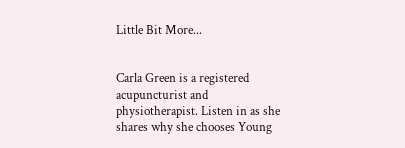Little Bit More...


Carla Green is a registered acupuncturist and physiotherapist. Listen in as she shares why she chooses Young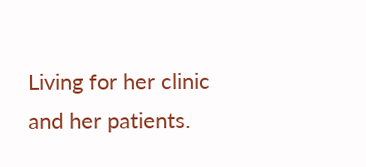Living for her clinic and her patients.